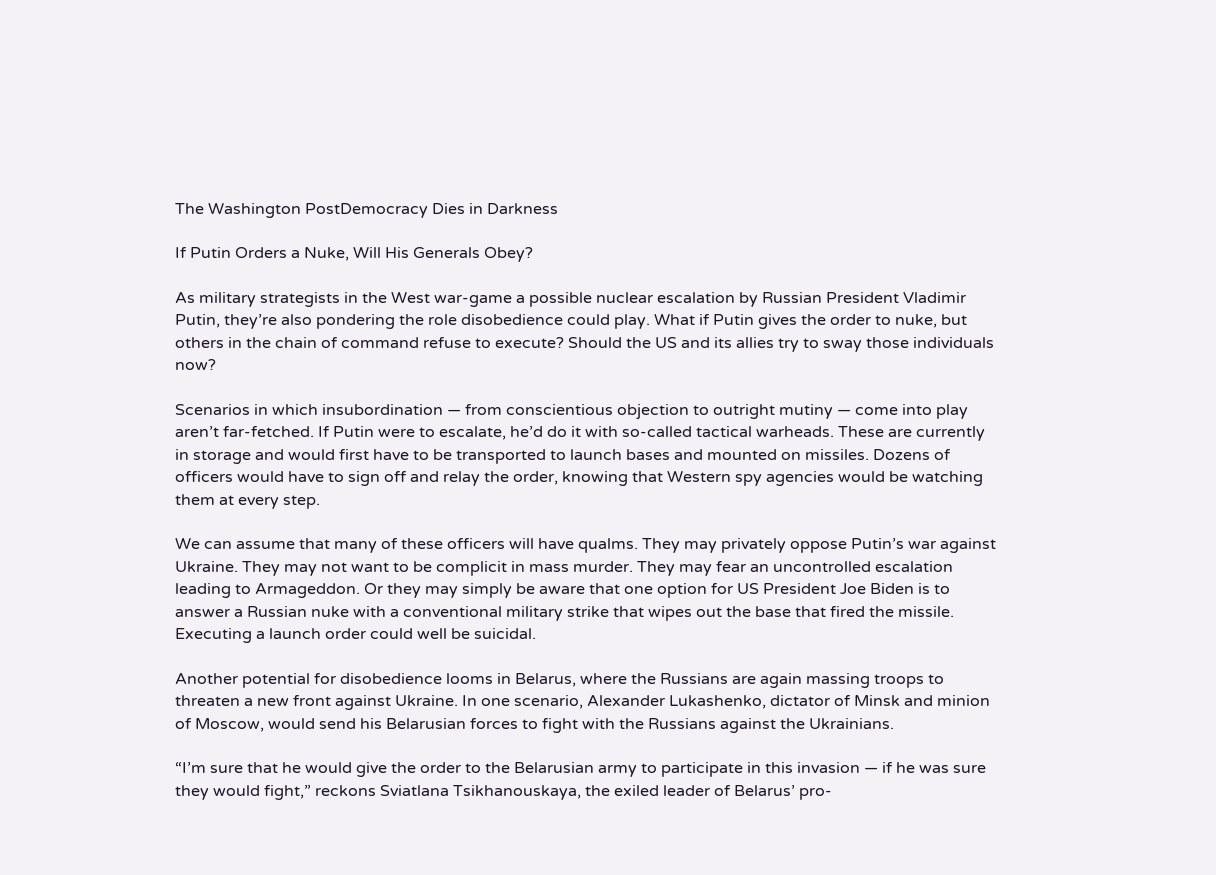The Washington PostDemocracy Dies in Darkness

If Putin Orders a Nuke, Will His Generals Obey?

As military strategists in the West war-game a possible nuclear escalation by Russian President Vladimir Putin, they’re also pondering the role disobedience could play. What if Putin gives the order to nuke, but others in the chain of command refuse to execute? Should the US and its allies try to sway those individuals now?

Scenarios in which insubordination — from conscientious objection to outright mutiny — come into play aren’t far-fetched. If Putin were to escalate, he’d do it with so-called tactical warheads. These are currently in storage and would first have to be transported to launch bases and mounted on missiles. Dozens of officers would have to sign off and relay the order, knowing that Western spy agencies would be watching them at every step.

We can assume that many of these officers will have qualms. They may privately oppose Putin’s war against Ukraine. They may not want to be complicit in mass murder. They may fear an uncontrolled escalation leading to Armageddon. Or they may simply be aware that one option for US President Joe Biden is to answer a Russian nuke with a conventional military strike that wipes out the base that fired the missile. Executing a launch order could well be suicidal.

Another potential for disobedience looms in Belarus, where the Russians are again massing troops to threaten a new front against Ukraine. In one scenario, Alexander Lukashenko, dictator of Minsk and minion of Moscow, would send his Belarusian forces to fight with the Russians against the Ukrainians.

“I’m sure that he would give the order to the Belarusian army to participate in this invasion — if he was sure they would fight,” reckons Sviatlana Tsikhanouskaya, the exiled leader of Belarus’ pro-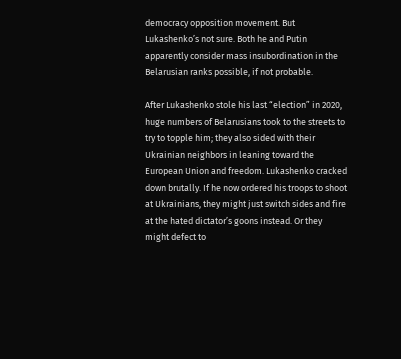democracy opposition movement. But Lukashenko’s not sure. Both he and Putin apparently consider mass insubordination in the Belarusian ranks possible, if not probable.

After Lukashenko stole his last “election” in 2020, huge numbers of Belarusians took to the streets to try to topple him; they also sided with their Ukrainian neighbors in leaning toward the European Union and freedom. Lukashenko cracked down brutally. If he now ordered his troops to shoot at Ukrainians, they might just switch sides and fire at the hated dictator’s goons instead. Or they might defect to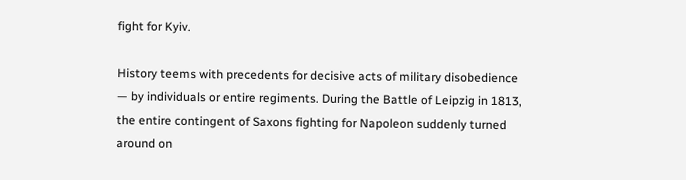fight for Kyiv.

History teems with precedents for decisive acts of military disobedience — by individuals or entire regiments. During the Battle of Leipzig in 1813, the entire contingent of Saxons fighting for Napoleon suddenly turned around on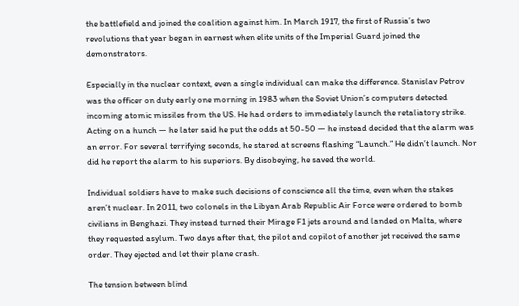the battlefield and joined the coalition against him. In March 1917, the first of Russia’s two revolutions that year began in earnest when elite units of the Imperial Guard joined the demonstrators.

Especially in the nuclear context, even a single individual can make the difference. Stanislav Petrov was the officer on duty early one morning in 1983 when the Soviet Union’s computers detected incoming atomic missiles from the US. He had orders to immediately launch the retaliatory strike. Acting on a hunch — he later said he put the odds at 50-50 — he instead decided that the alarm was an error. For several terrifying seconds, he stared at screens flashing “Launch.” He didn’t launch. Nor did he report the alarm to his superiors. By disobeying, he saved the world.

Individual soldiers have to make such decisions of conscience all the time, even when the stakes aren’t nuclear. In 2011, two colonels in the Libyan Arab Republic Air Force were ordered to bomb civilians in Benghazi. They instead turned their Mirage F1 jets around and landed on Malta, where they requested asylum. Two days after that, the pilot and copilot of another jet received the same order. They ejected and let their plane crash.

The tension between blind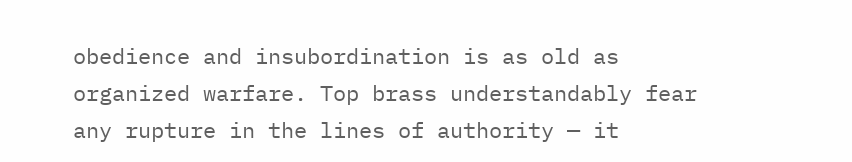obedience and insubordination is as old as organized warfare. Top brass understandably fear any rupture in the lines of authority — it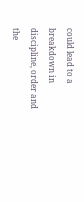could lead to a breakdown in discipline, order and the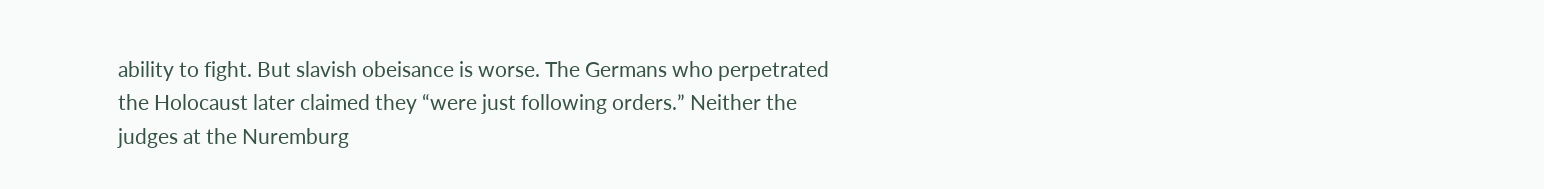ability to fight. But slavish obeisance is worse. The Germans who perpetrated the Holocaust later claimed they “were just following orders.” Neither the judges at the Nuremburg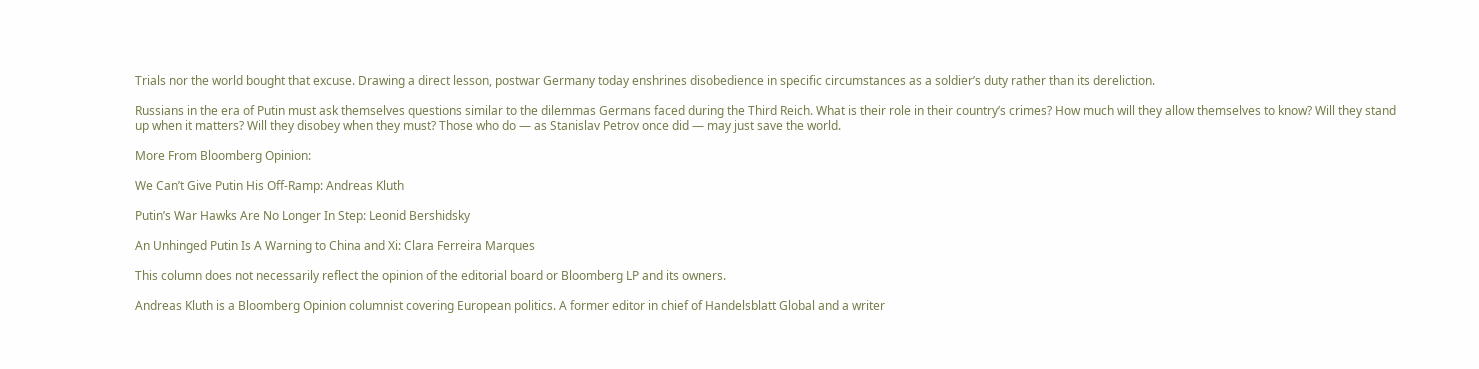Trials nor the world bought that excuse. Drawing a direct lesson, postwar Germany today enshrines disobedience in specific circumstances as a soldier’s duty rather than its dereliction.

Russians in the era of Putin must ask themselves questions similar to the dilemmas Germans faced during the Third Reich. What is their role in their country’s crimes? How much will they allow themselves to know? Will they stand up when it matters? Will they disobey when they must? Those who do — as Stanislav Petrov once did — may just save the world.

More From Bloomberg Opinion:

We Can’t Give Putin His Off-Ramp: Andreas Kluth

Putin’s War Hawks Are No Longer In Step: Leonid Bershidsky

An Unhinged Putin Is A Warning to China and Xi: Clara Ferreira Marques

This column does not necessarily reflect the opinion of the editorial board or Bloomberg LP and its owners.

Andreas Kluth is a Bloomberg Opinion columnist covering European politics. A former editor in chief of Handelsblatt Global and a writer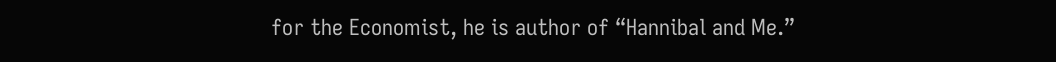for the Economist, he is author of “Hannibal and Me.”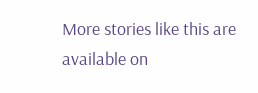More stories like this are available on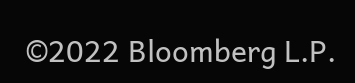©2022 Bloomberg L.P.